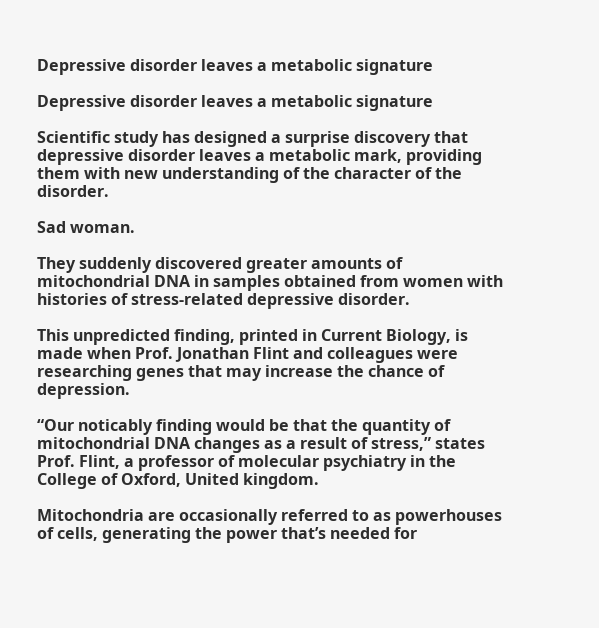Depressive disorder leaves a metabolic signature

Depressive disorder leaves a metabolic signature

Scientific study has designed a surprise discovery that depressive disorder leaves a metabolic mark, providing them with new understanding of the character of the disorder.

Sad woman.

They suddenly discovered greater amounts of mitochondrial DNA in samples obtained from women with histories of stress-related depressive disorder.

This unpredicted finding, printed in Current Biology, is made when Prof. Jonathan Flint and colleagues were researching genes that may increase the chance of depression.

“Our noticably finding would be that the quantity of mitochondrial DNA changes as a result of stress,” states Prof. Flint, a professor of molecular psychiatry in the College of Oxford, United kingdom.

Mitochondria are occasionally referred to as powerhouses of cells, generating the power that’s needed for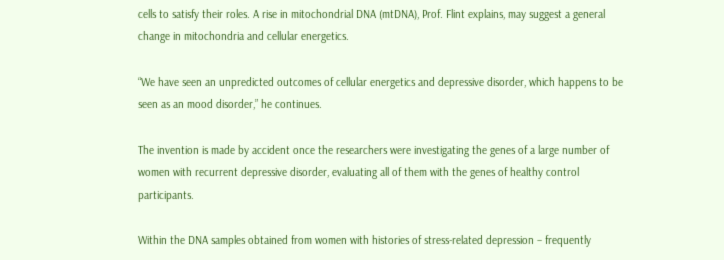cells to satisfy their roles. A rise in mitochondrial DNA (mtDNA), Prof. Flint explains, may suggest a general change in mitochondria and cellular energetics.

“We have seen an unpredicted outcomes of cellular energetics and depressive disorder, which happens to be seen as an mood disorder,” he continues.

The invention is made by accident once the researchers were investigating the genes of a large number of women with recurrent depressive disorder, evaluating all of them with the genes of healthy control participants.

Within the DNA samples obtained from women with histories of stress-related depression – frequently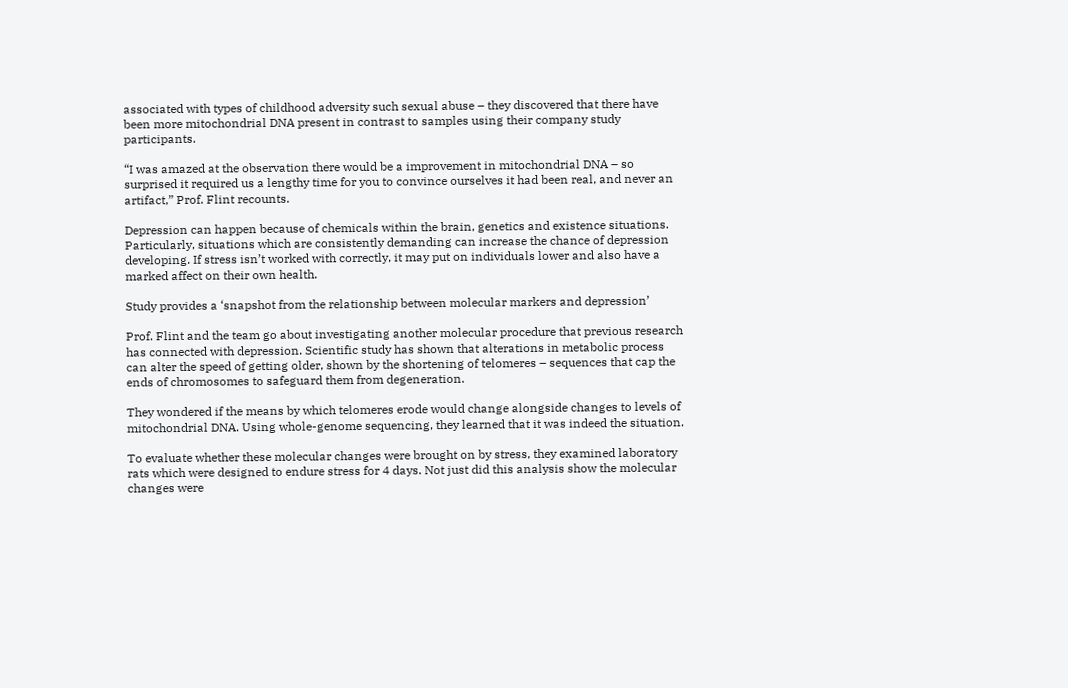associated with types of childhood adversity such sexual abuse – they discovered that there have been more mitochondrial DNA present in contrast to samples using their company study participants.

“I was amazed at the observation there would be a improvement in mitochondrial DNA – so surprised it required us a lengthy time for you to convince ourselves it had been real, and never an artifact,” Prof. Flint recounts.

Depression can happen because of chemicals within the brain, genetics and existence situations. Particularly, situations which are consistently demanding can increase the chance of depression developing. If stress isn’t worked with correctly, it may put on individuals lower and also have a marked affect on their own health.

Study provides a ‘snapshot from the relationship between molecular markers and depression’

Prof. Flint and the team go about investigating another molecular procedure that previous research has connected with depression. Scientific study has shown that alterations in metabolic process can alter the speed of getting older, shown by the shortening of telomeres – sequences that cap the ends of chromosomes to safeguard them from degeneration.

They wondered if the means by which telomeres erode would change alongside changes to levels of mitochondrial DNA. Using whole-genome sequencing, they learned that it was indeed the situation.

To evaluate whether these molecular changes were brought on by stress, they examined laboratory rats which were designed to endure stress for 4 days. Not just did this analysis show the molecular changes were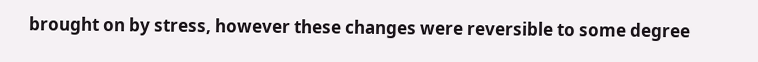brought on by stress, however these changes were reversible to some degree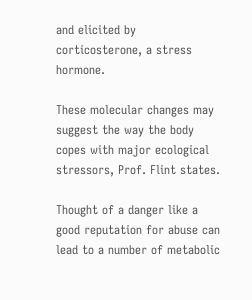and elicited by corticosterone, a stress hormone.

These molecular changes may suggest the way the body copes with major ecological stressors, Prof. Flint states.

Thought of a danger like a good reputation for abuse can lead to a number of metabolic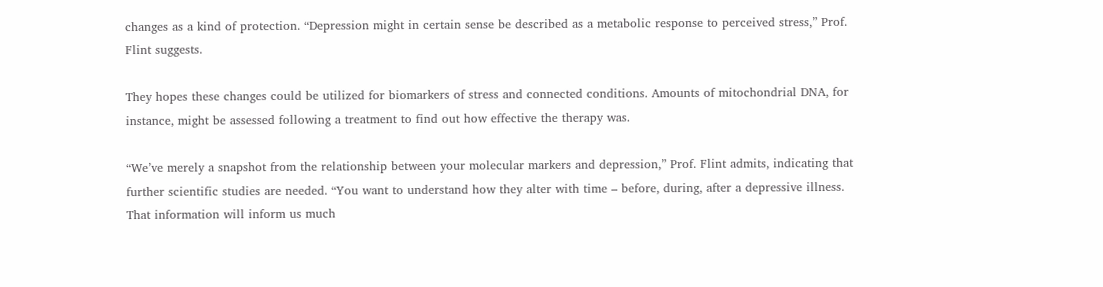changes as a kind of protection. “Depression might in certain sense be described as a metabolic response to perceived stress,” Prof. Flint suggests.

They hopes these changes could be utilized for biomarkers of stress and connected conditions. Amounts of mitochondrial DNA, for instance, might be assessed following a treatment to find out how effective the therapy was.

“We’ve merely a snapshot from the relationship between your molecular markers and depression,” Prof. Flint admits, indicating that further scientific studies are needed. “You want to understand how they alter with time – before, during, after a depressive illness. That information will inform us much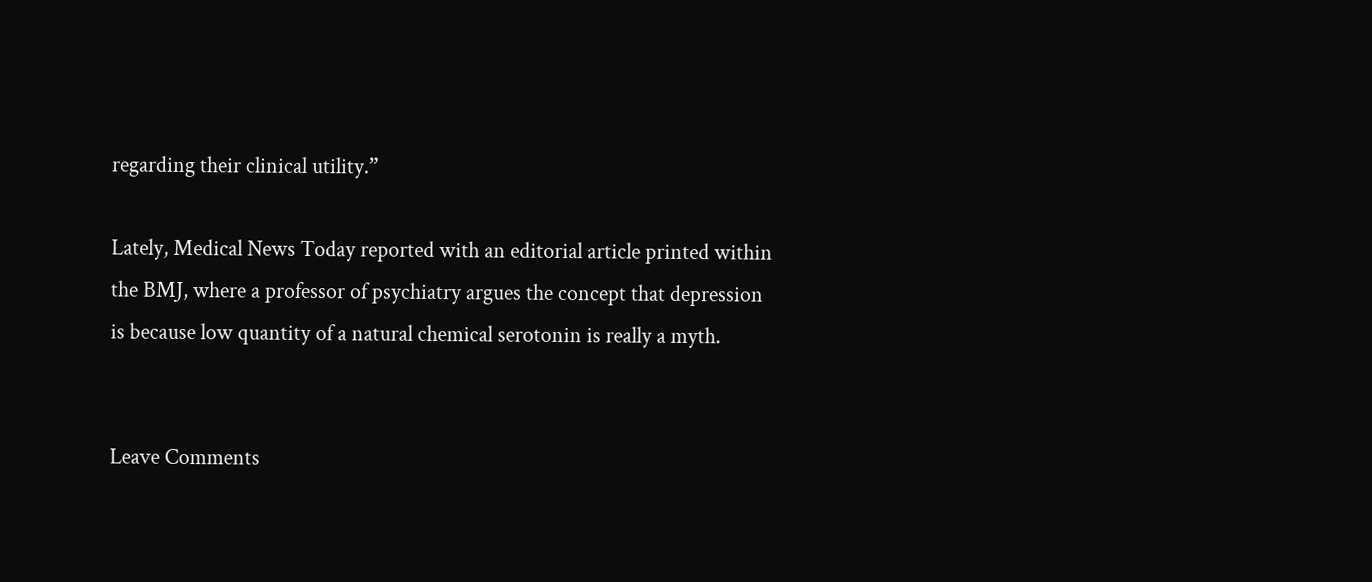regarding their clinical utility.”

Lately, Medical News Today reported with an editorial article printed within the BMJ, where a professor of psychiatry argues the concept that depression is because low quantity of a natural chemical serotonin is really a myth.


Leave Comments